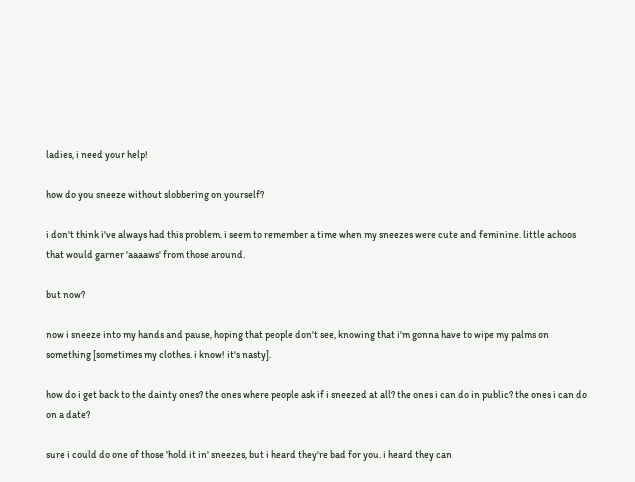ladies, i need your help!

how do you sneeze without slobbering on yourself?

i don't think i've always had this problem. i seem to remember a time when my sneezes were cute and feminine. little achoos that would garner 'aaaaws' from those around.

but now?

now i sneeze into my hands and pause, hoping that people don't see, knowing that i'm gonna have to wipe my palms on something [sometimes my clothes. i know! it's nasty].

how do i get back to the dainty ones? the ones where people ask if i sneezed at all? the ones i can do in public? the ones i can do on a date?

sure i could do one of those 'hold it in' sneezes, but i heard they're bad for you. i heard they can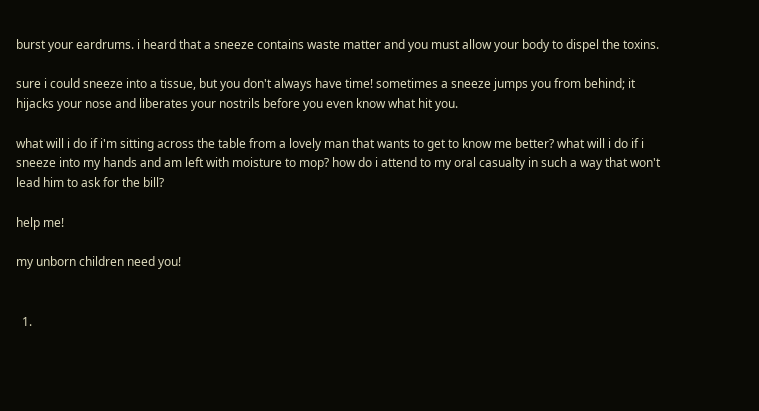burst your eardrums. i heard that a sneeze contains waste matter and you must allow your body to dispel the toxins.

sure i could sneeze into a tissue, but you don't always have time! sometimes a sneeze jumps you from behind; it hijacks your nose and liberates your nostrils before you even know what hit you.

what will i do if i'm sitting across the table from a lovely man that wants to get to know me better? what will i do if i sneeze into my hands and am left with moisture to mop? how do i attend to my oral casualty in such a way that won't lead him to ask for the bill?

help me!

my unborn children need you!


  1.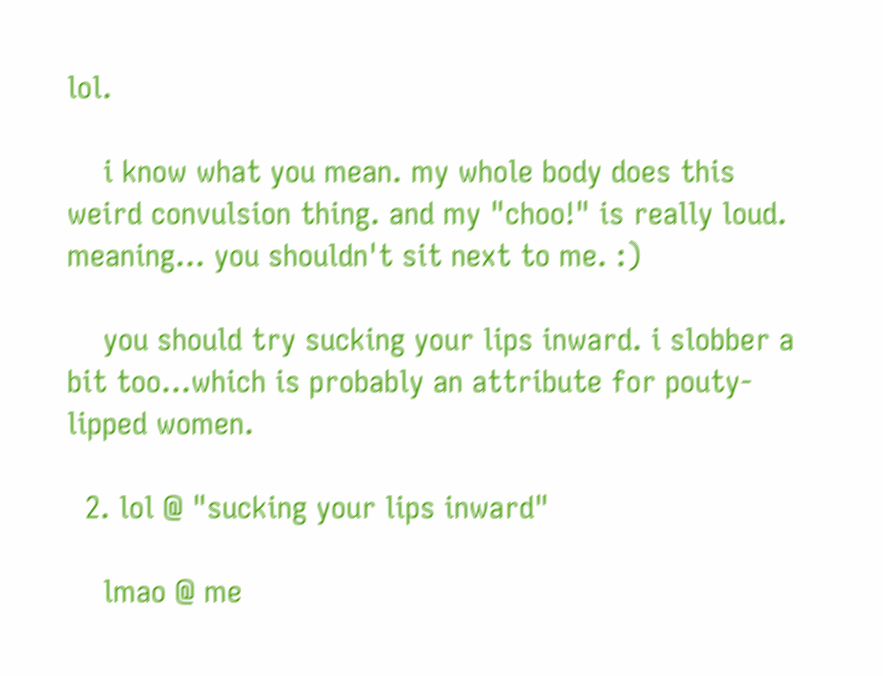lol.

    i know what you mean. my whole body does this weird convulsion thing. and my "choo!" is really loud. meaning... you shouldn't sit next to me. :)

    you should try sucking your lips inward. i slobber a bit too...which is probably an attribute for pouty-lipped women.

  2. lol @ "sucking your lips inward"

    lmao @ me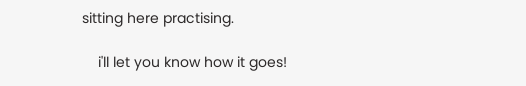sitting here practising.

    i'll let you know how it goes!